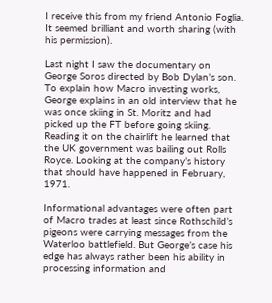I receive this from my friend Antonio Foglia. It seemed brilliant and worth sharing (with his permission).

Last night I saw the documentary on George Soros directed by Bob Dylan’s son. To explain how Macro investing works, George explains in an old interview that he was once skiing in St. Moritz and had picked up the FT before going skiing. Reading it on the chairlift he learned that the UK government was bailing out Rolls Royce. Looking at the company’s history that should have happened in February, 1971.

Informational advantages were often part of Macro trades at least since Rothschild’s pigeons were carrying messages from the Waterloo battlefield. But George’s case his edge has always rather been his ability in processing information and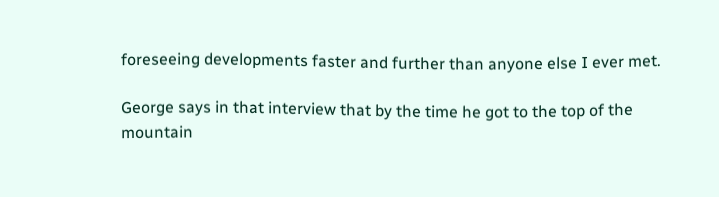foreseeing developments faster and further than anyone else I ever met.

George says in that interview that by the time he got to the top of the mountain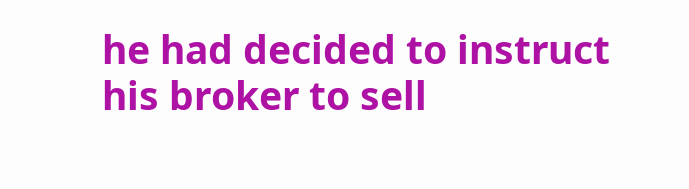he had decided to instruct his broker to sell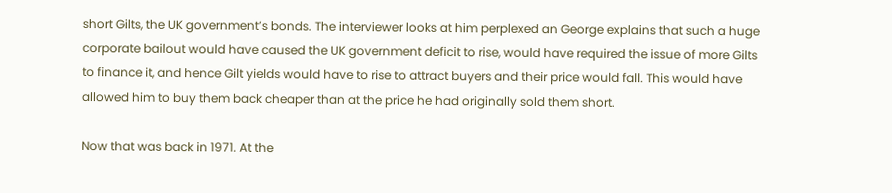short Gilts, the UK government’s bonds. The interviewer looks at him perplexed an George explains that such a huge corporate bailout would have caused the UK government deficit to rise, would have required the issue of more Gilts to finance it, and hence Gilt yields would have to rise to attract buyers and their price would fall. This would have allowed him to buy them back cheaper than at the price he had originally sold them short.

Now that was back in 1971. At the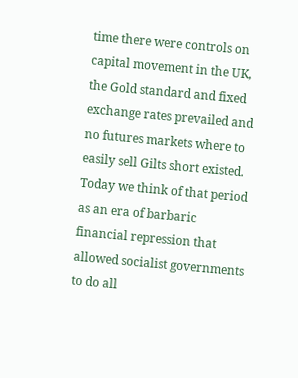time there were controls on capital movement in the UK, the Gold standard and fixed exchange rates prevailed and no futures markets where to easily sell Gilts short existed. Today we think of that period as an era of barbaric financial repression that allowed socialist governments to do all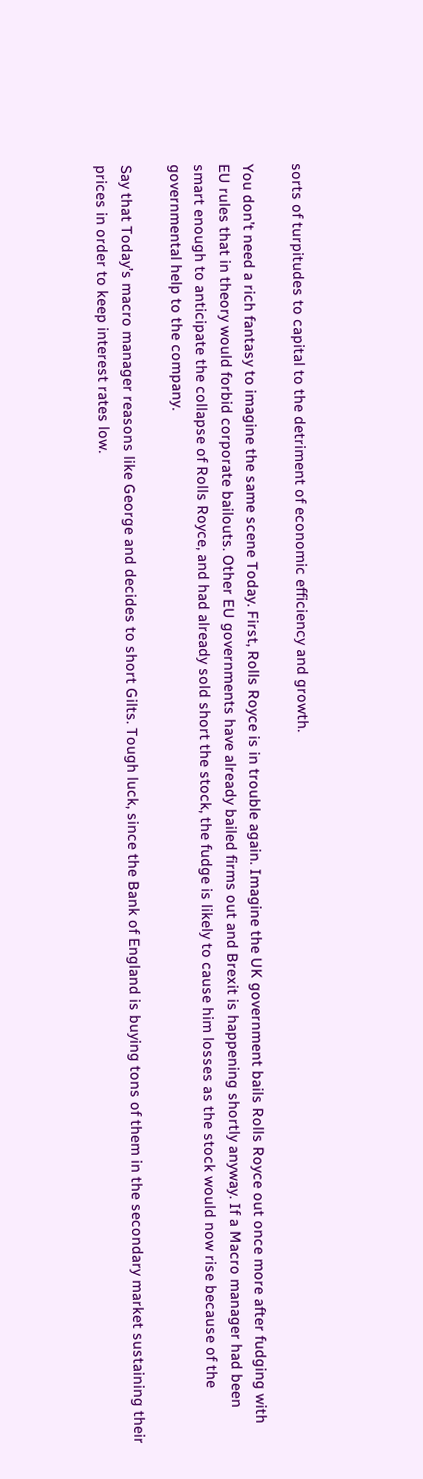sorts of turpitudes to capital to the detriment of economic efficiency and growth.

You don’t need a rich fantasy to imagine the same scene Today. First, Rolls Royce is in trouble again. Imagine the UK government bails Rolls Royce out once more after fudging with EU rules that in theory would forbid corporate bailouts. Other EU governments have already bailed firms out and Brexit is happening shortly anyway. If a Macro manager had been smart enough to anticipate the collapse of Rolls Royce, and had already sold short the stock, the fudge is likely to cause him losses as the stock would now rise because of the governmental help to the company.

Say that Today’s macro manager reasons like George and decides to short Gilts. Tough luck, since the Bank of England is buying tons of them in the secondary market sustaining their prices in order to keep interest rates low.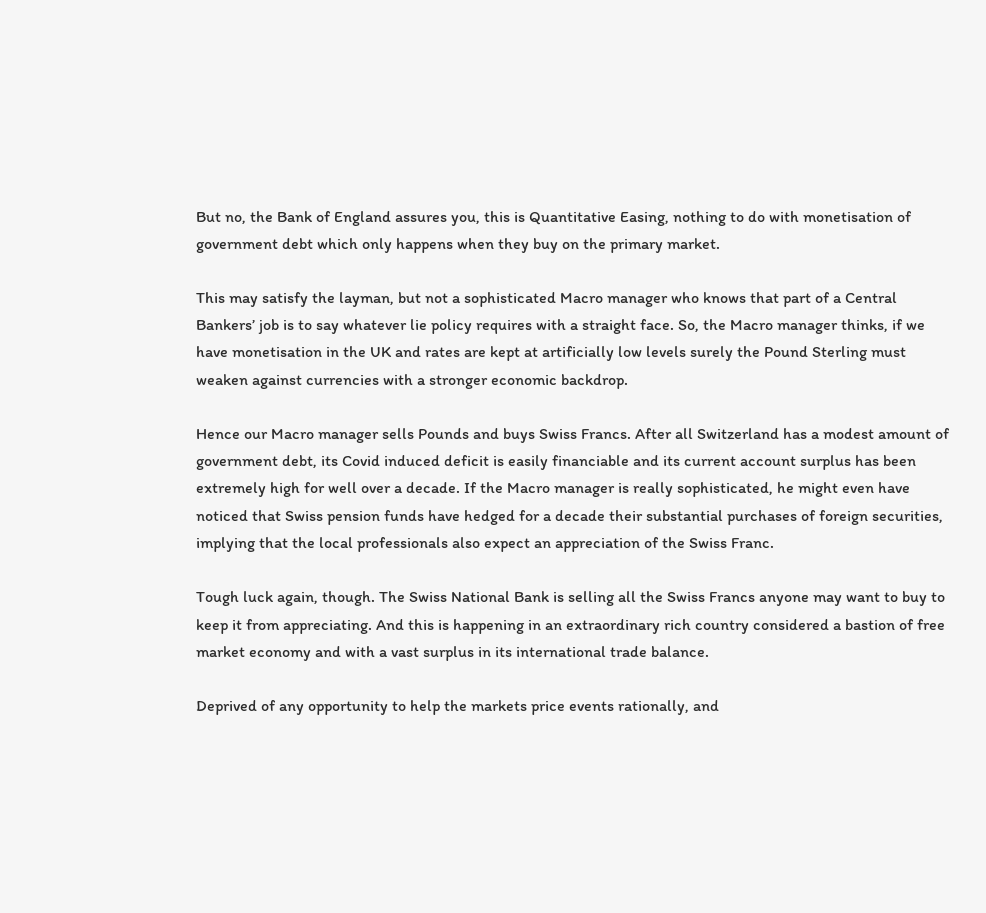But no, the Bank of England assures you, this is Quantitative Easing, nothing to do with monetisation of government debt which only happens when they buy on the primary market.

This may satisfy the layman, but not a sophisticated Macro manager who knows that part of a Central Bankers’ job is to say whatever lie policy requires with a straight face. So, the Macro manager thinks, if we have monetisation in the UK and rates are kept at artificially low levels surely the Pound Sterling must weaken against currencies with a stronger economic backdrop.

Hence our Macro manager sells Pounds and buys Swiss Francs. After all Switzerland has a modest amount of government debt, its Covid induced deficit is easily financiable and its current account surplus has been extremely high for well over a decade. If the Macro manager is really sophisticated, he might even have noticed that Swiss pension funds have hedged for a decade their substantial purchases of foreign securities, implying that the local professionals also expect an appreciation of the Swiss Franc.

Tough luck again, though. The Swiss National Bank is selling all the Swiss Francs anyone may want to buy to keep it from appreciating. And this is happening in an extraordinary rich country considered a bastion of free market economy and with a vast surplus in its international trade balance.

Deprived of any opportunity to help the markets price events rationally, and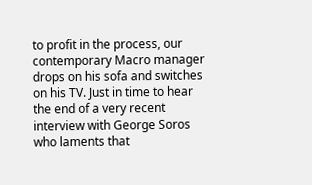to profit in the process, our contemporary Macro manager drops on his sofa and switches on his TV. Just in time to hear the end of a very recent interview with George Soros who laments that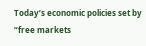Today’s economic policies set by “free markets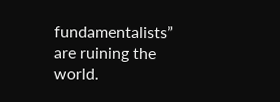fundamentalists” are ruining the world.